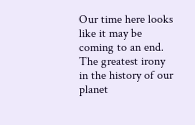Our time here looks like it may be coming to an end. The greatest irony in the history of our planet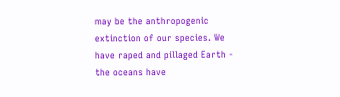may be the anthropogenic extinction of our species. We have raped and pillaged Earth - the oceans have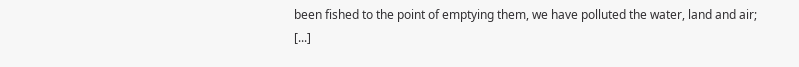been fished to the point of emptying them, we have polluted the water, land and air; [...]